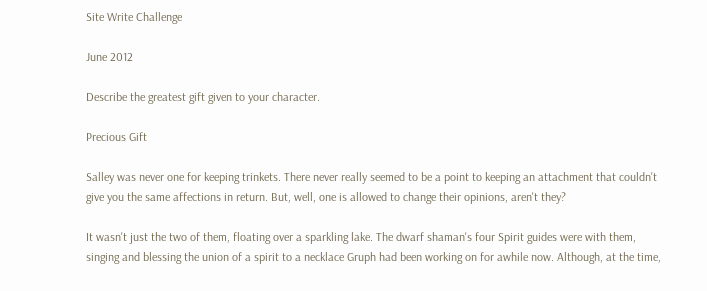Site Write Challenge

June 2012

Describe the greatest gift given to your character.

Precious Gift

Salley was never one for keeping trinkets. There never really seemed to be a point to keeping an attachment that couldn't give you the same affections in return. But, well, one is allowed to change their opinions, aren't they?

It wasn't just the two of them, floating over a sparkling lake. The dwarf shaman's four Spirit guides were with them, singing and blessing the union of a spirit to a necklace Gruph had been working on for awhile now. Although, at the time,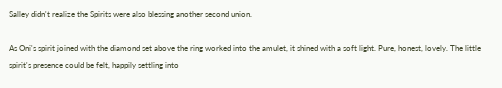Salley didn't realize the Spirits were also blessing another second union.

As Oni's spirit joined with the diamond set above the ring worked into the amulet, it shined with a soft light. Pure, honest, lovely. The little spirit's presence could be felt, happily settling into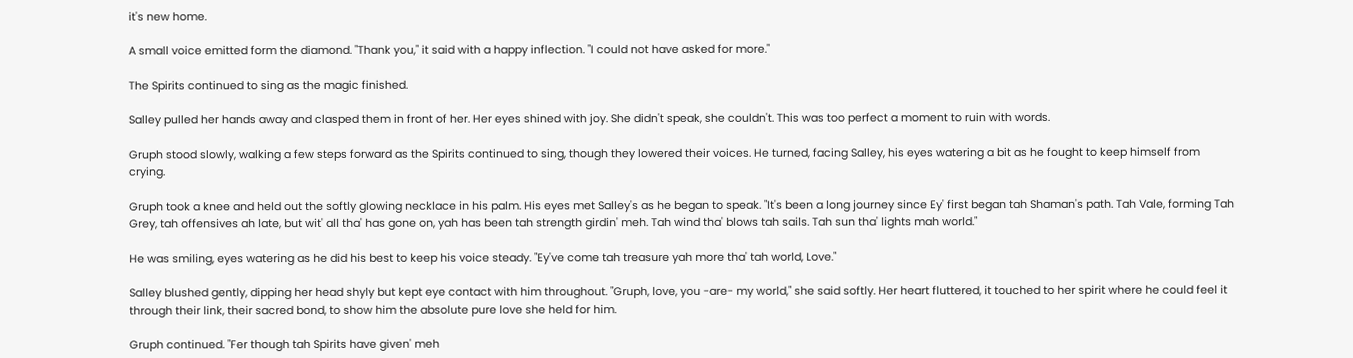it's new home.

A small voice emitted form the diamond. "Thank you," it said with a happy inflection. "I could not have asked for more."

The Spirits continued to sing as the magic finished.

Salley pulled her hands away and clasped them in front of her. Her eyes shined with joy. She didn't speak, she couldn't. This was too perfect a moment to ruin with words.

Gruph stood slowly, walking a few steps forward as the Spirits continued to sing, though they lowered their voices. He turned, facing Salley, his eyes watering a bit as he fought to keep himself from crying.

Gruph took a knee and held out the softly glowing necklace in his palm. His eyes met Salley's as he began to speak. "It's been a long journey since Ey' first began tah Shaman's path. Tah Vale, forming Tah Grey, tah offensives ah late, but wit' all tha' has gone on, yah has been tah strength girdin' meh. Tah wind tha' blows tah sails. Tah sun tha' lights mah world."

He was smiling, eyes watering as he did his best to keep his voice steady. "Ey've come tah treasure yah more tha' tah world, Love."

Salley blushed gently, dipping her head shyly but kept eye contact with him throughout. "Gruph, love, you -are- my world," she said softly. Her heart fluttered, it touched to her spirit where he could feel it through their link, their sacred bond, to show him the absolute pure love she held for him.

Gruph continued. "Fer though tah Spirits have given' meh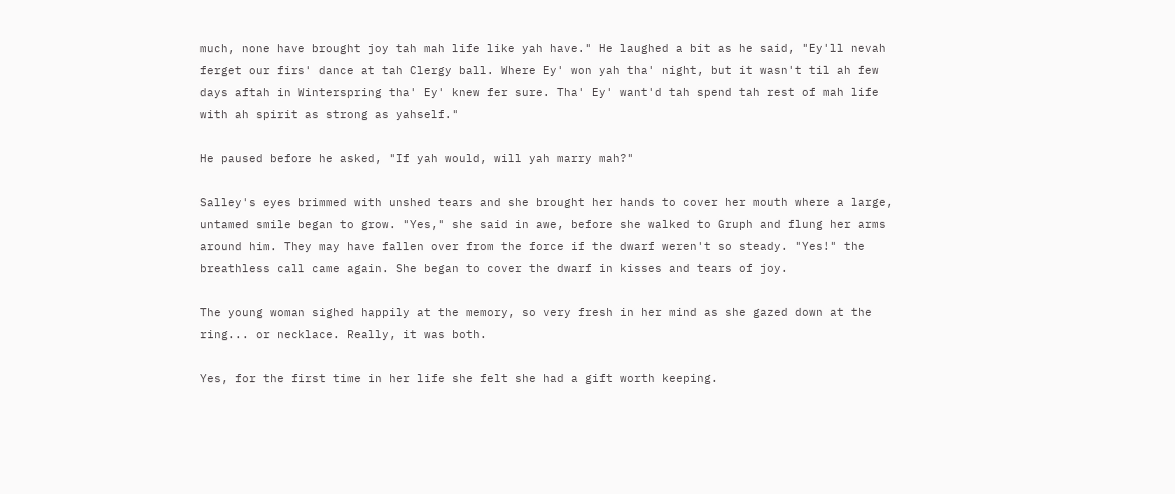much, none have brought joy tah mah life like yah have." He laughed a bit as he said, "Ey'll nevah ferget our firs' dance at tah Clergy ball. Where Ey' won yah tha' night, but it wasn't til ah few days aftah in Winterspring tha' Ey' knew fer sure. Tha' Ey' want'd tah spend tah rest of mah life with ah spirit as strong as yahself."

He paused before he asked, "If yah would, will yah marry mah?"

Salley's eyes brimmed with unshed tears and she brought her hands to cover her mouth where a large, untamed smile began to grow. "Yes," she said in awe, before she walked to Gruph and flung her arms around him. They may have fallen over from the force if the dwarf weren't so steady. "Yes!" the breathless call came again. She began to cover the dwarf in kisses and tears of joy.

The young woman sighed happily at the memory, so very fresh in her mind as she gazed down at the ring... or necklace. Really, it was both.

Yes, for the first time in her life she felt she had a gift worth keeping.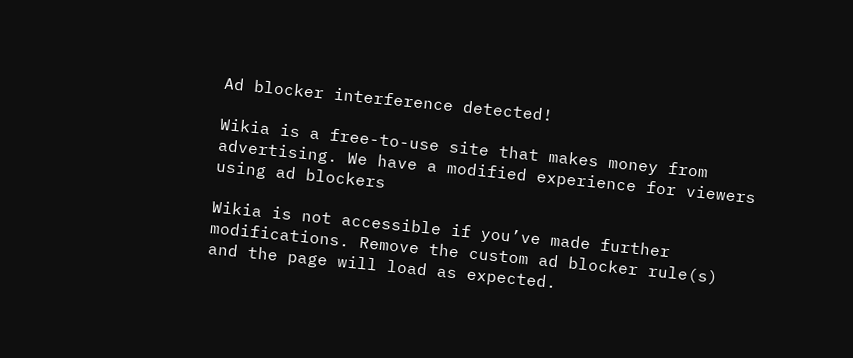Ad blocker interference detected!

Wikia is a free-to-use site that makes money from advertising. We have a modified experience for viewers using ad blockers

Wikia is not accessible if you’ve made further modifications. Remove the custom ad blocker rule(s) and the page will load as expected.